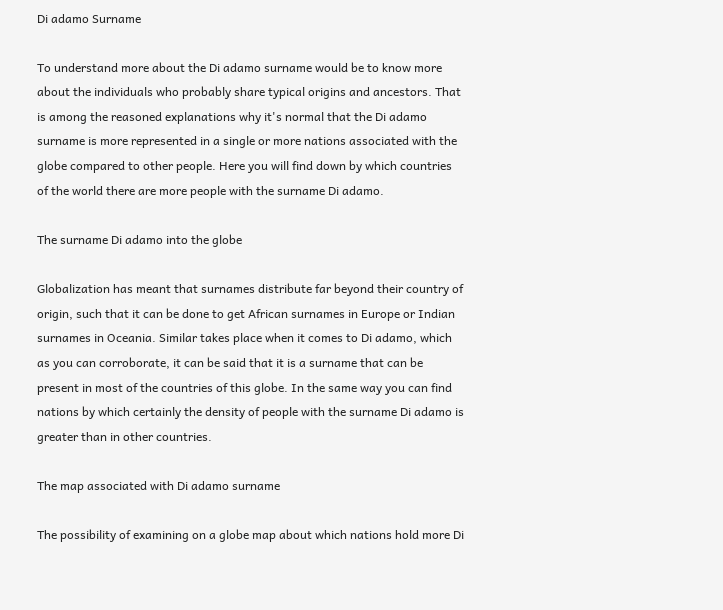Di adamo Surname

To understand more about the Di adamo surname would be to know more about the individuals who probably share typical origins and ancestors. That is among the reasoned explanations why it's normal that the Di adamo surname is more represented in a single or more nations associated with the globe compared to other people. Here you will find down by which countries of the world there are more people with the surname Di adamo.

The surname Di adamo into the globe

Globalization has meant that surnames distribute far beyond their country of origin, such that it can be done to get African surnames in Europe or Indian surnames in Oceania. Similar takes place when it comes to Di adamo, which as you can corroborate, it can be said that it is a surname that can be present in most of the countries of this globe. In the same way you can find nations by which certainly the density of people with the surname Di adamo is greater than in other countries.

The map associated with Di adamo surname

The possibility of examining on a globe map about which nations hold more Di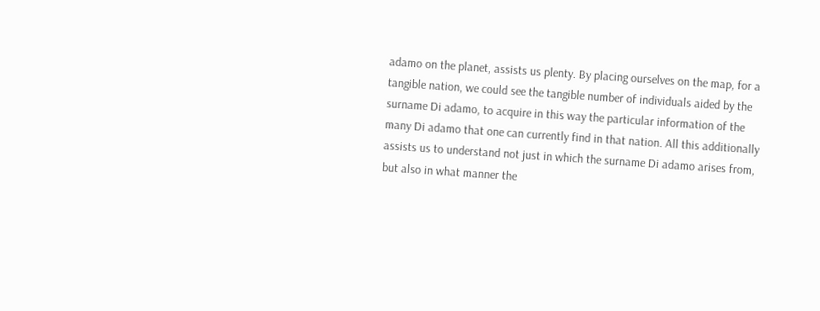adamo on the planet, assists us plenty. By placing ourselves on the map, for a tangible nation, we could see the tangible number of individuals aided by the surname Di adamo, to acquire in this way the particular information of the many Di adamo that one can currently find in that nation. All this additionally assists us to understand not just in which the surname Di adamo arises from, but also in what manner the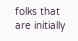folks that are initially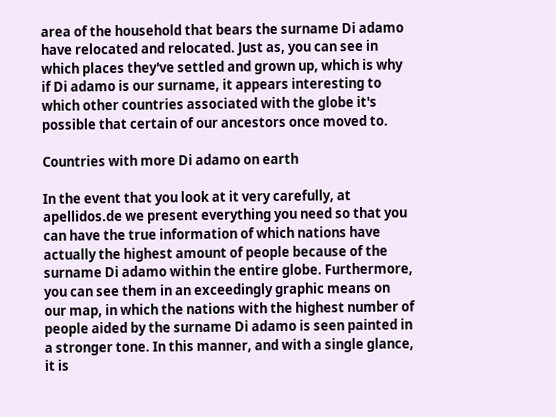area of the household that bears the surname Di adamo have relocated and relocated. Just as, you can see in which places they've settled and grown up, which is why if Di adamo is our surname, it appears interesting to which other countries associated with the globe it's possible that certain of our ancestors once moved to.

Countries with more Di adamo on earth

In the event that you look at it very carefully, at apellidos.de we present everything you need so that you can have the true information of which nations have actually the highest amount of people because of the surname Di adamo within the entire globe. Furthermore, you can see them in an exceedingly graphic means on our map, in which the nations with the highest number of people aided by the surname Di adamo is seen painted in a stronger tone. In this manner, and with a single glance, it is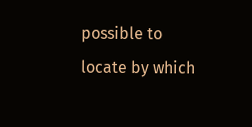possible to locate by which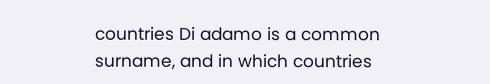countries Di adamo is a common surname, and in which countries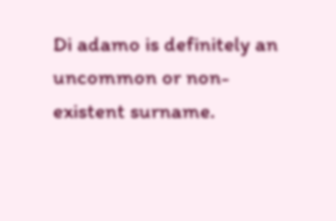Di adamo is definitely an uncommon or non-existent surname.